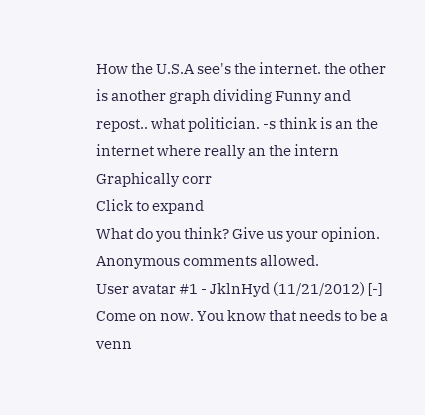How the U.S.A see's the internet. the other is another graph dividing Funny and repost.. what politician. -s think is an the internet where really an the intern Graphically corr
Click to expand
What do you think? Give us your opinion. Anonymous comments allowed.
User avatar #1 - JklnHyd (11/21/2012) [-]
Come on now. You know that needs to be a venn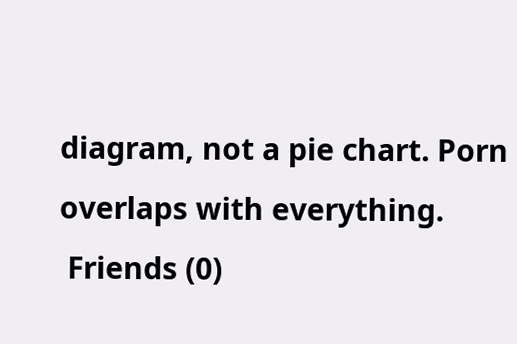diagram, not a pie chart. Porn overlaps with everything.
 Friends (0)